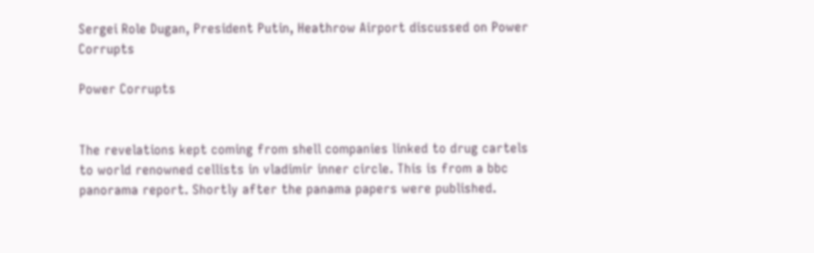Sergei Role Dugan, President Putin, Heathrow Airport discussed on Power Corrupts

Power Corrupts


The revelations kept coming from shell companies linked to drug cartels to world renowned cellists in vladimir inner circle. This is from a bbc panorama report. Shortly after the panama papers were published.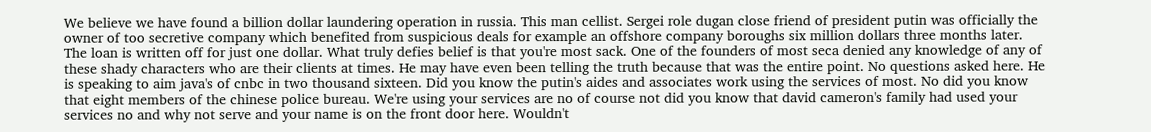We believe we have found a billion dollar laundering operation in russia. This man cellist. Sergei role dugan close friend of president putin was officially the owner of too secretive company which benefited from suspicious deals for example an offshore company boroughs six million dollars three months later. The loan is written off for just one dollar. What truly defies belief is that you're most sack. One of the founders of most seca denied any knowledge of any of these shady characters who are their clients at times. He may have even been telling the truth because that was the entire point. No questions asked here. He is speaking to aim java's of cnbc in two thousand sixteen. Did you know the putin's aides and associates work using the services of most. No did you know that eight members of the chinese police bureau. We're using your services are no of course not did you know that david cameron's family had used your services no and why not serve and your name is on the front door here. Wouldn't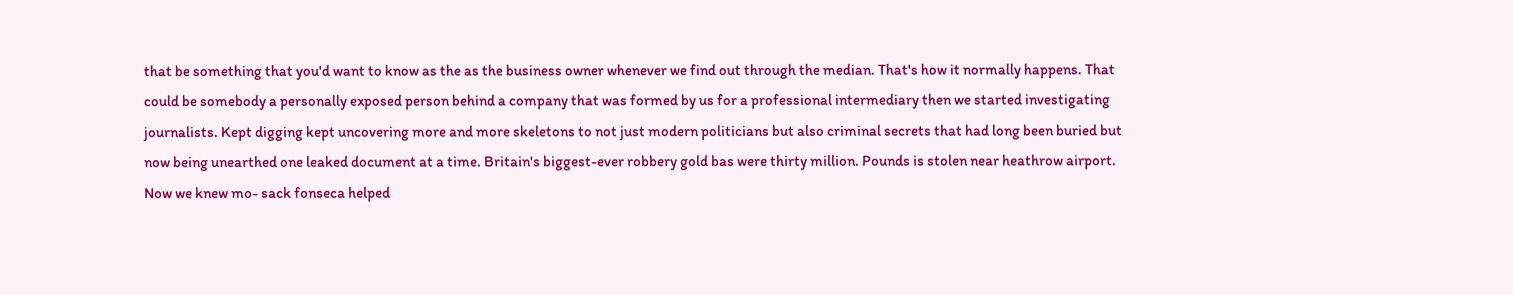that be something that you'd want to know as the as the business owner whenever we find out through the median. That's how it normally happens. That could be somebody a personally exposed person behind a company that was formed by us for a professional intermediary then we started investigating journalists. Kept digging kept uncovering more and more skeletons to not just modern politicians but also criminal secrets that had long been buried but now being unearthed one leaked document at a time. Britain's biggest-ever robbery gold bas were thirty million. Pounds is stolen near heathrow airport. Now we knew mo- sack fonseca helped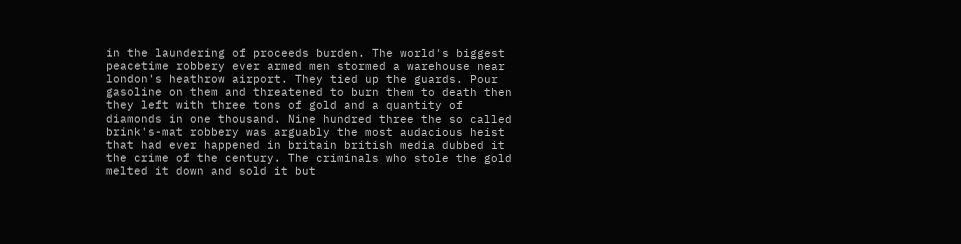in the laundering of proceeds burden. The world's biggest peacetime robbery ever armed men stormed a warehouse near london's heathrow airport. They tied up the guards. Pour gasoline on them and threatened to burn them to death then they left with three tons of gold and a quantity of diamonds in one thousand. Nine hundred three the so called brink's-mat robbery was arguably the most audacious heist that had ever happened in britain british media dubbed it the crime of the century. The criminals who stole the gold melted it down and sold it but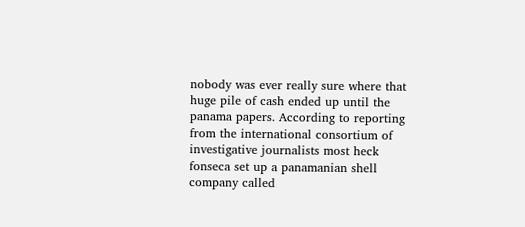nobody was ever really sure where that huge pile of cash ended up until the panama papers. According to reporting from the international consortium of investigative journalists most heck fonseca set up a panamanian shell company called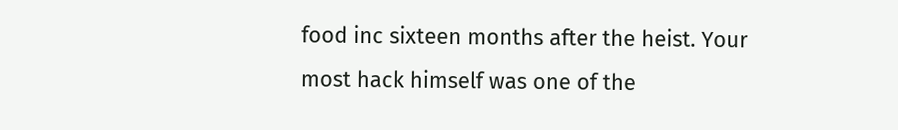food inc sixteen months after the heist. Your most hack himself was one of the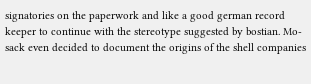signatories on the paperwork and like a good german record keeper to continue with the stereotype suggested by bostian. Mo- sack even decided to document the origins of the shell companies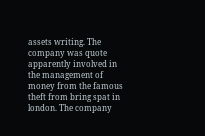assets writing. The company was quote apparently involved in the management of money from the famous theft from bring spat in london. The company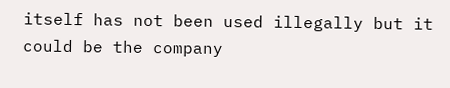itself has not been used illegally but it could be the company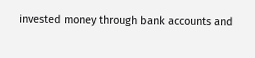invested money through bank accounts and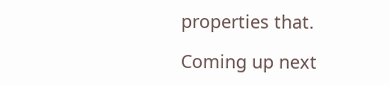properties that.

Coming up next